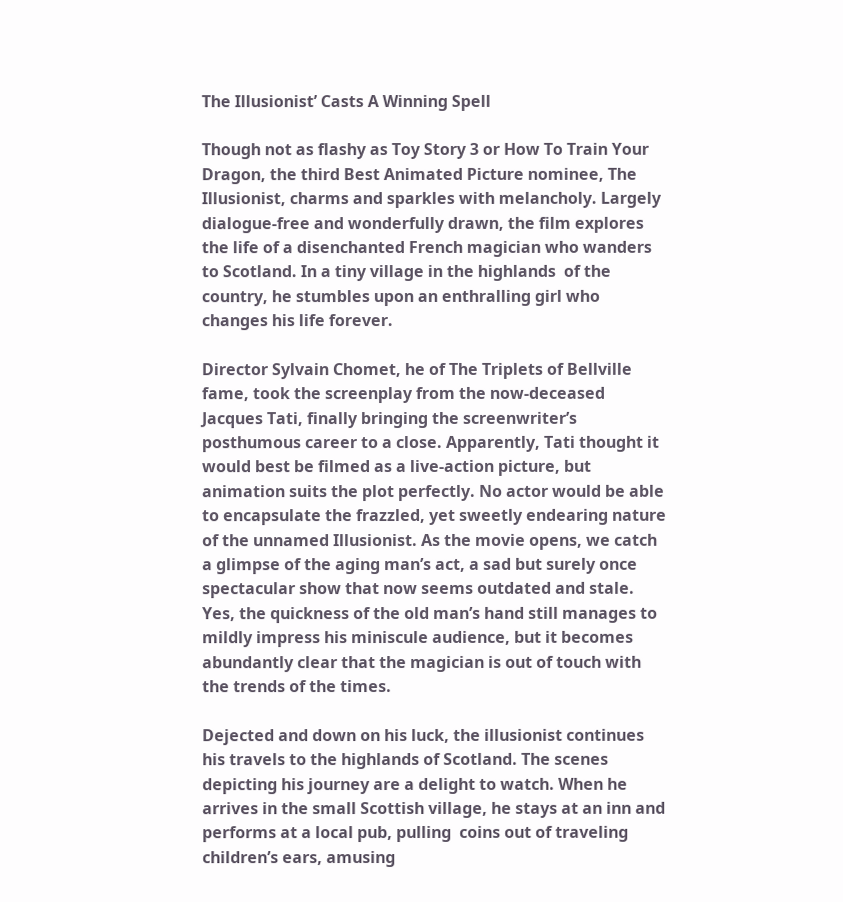The Illusionist’ Casts A Winning Spell

Though not as flashy as Toy Story 3 or How To Train Your Dragon, the third Best Animated Picture nominee, The Illusionist, charms and sparkles with melancholy. Largely dialogue-free and wonderfully drawn, the film explores the life of a disenchanted French magician who wanders to Scotland. In a tiny village in the highlands  of the country, he stumbles upon an enthralling girl who changes his life forever.

Director Sylvain Chomet, he of The Triplets of Bellville fame, took the screenplay from the now-deceased Jacques Tati, finally bringing the screenwriter’s posthumous career to a close. Apparently, Tati thought it would best be filmed as a live-action picture, but animation suits the plot perfectly. No actor would be able to encapsulate the frazzled, yet sweetly endearing nature of the unnamed Illusionist. As the movie opens, we catch a glimpse of the aging man’s act, a sad but surely once spectacular show that now seems outdated and stale. Yes, the quickness of the old man’s hand still manages to mildly impress his miniscule audience, but it becomes abundantly clear that the magician is out of touch with the trends of the times.

Dejected and down on his luck, the illusionist continues his travels to the highlands of Scotland. The scenes depicting his journey are a delight to watch. When he arrives in the small Scottish village, he stays at an inn and performs at a local pub, pulling  coins out of traveling children’s ears, amusing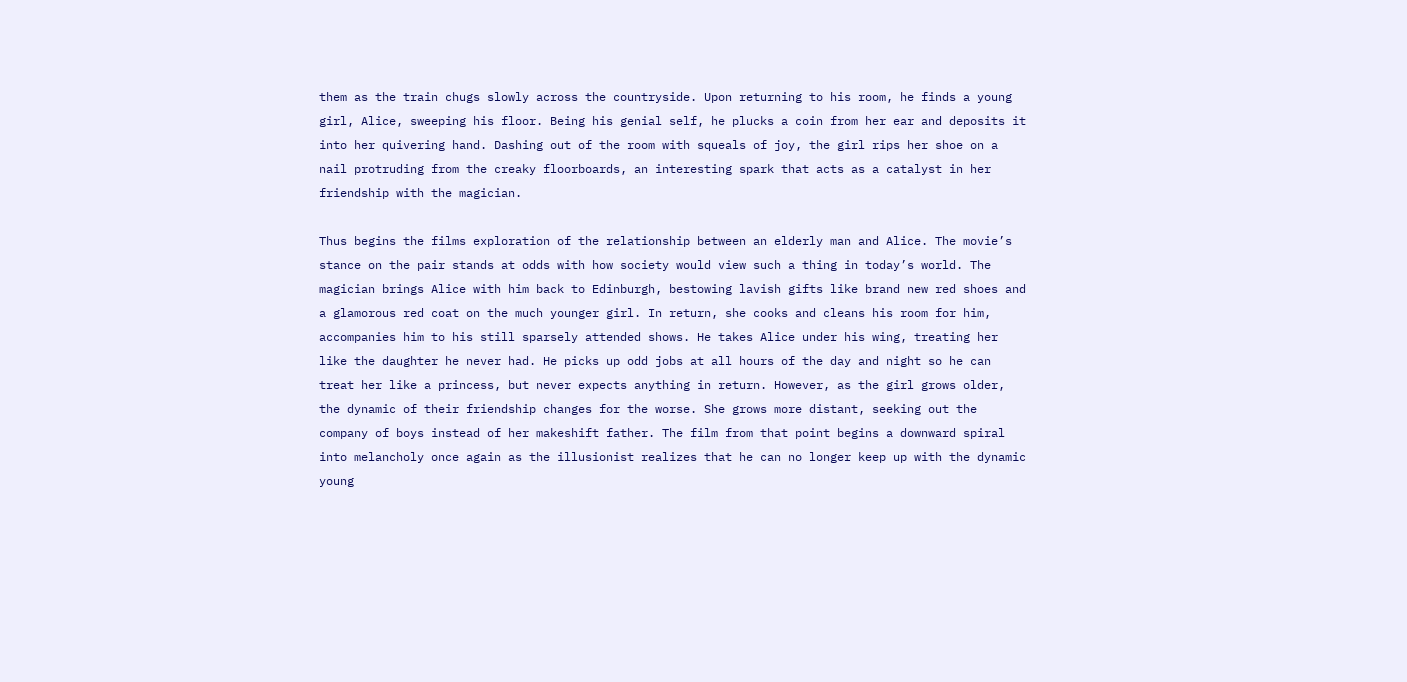them as the train chugs slowly across the countryside. Upon returning to his room, he finds a young girl, Alice, sweeping his floor. Being his genial self, he plucks a coin from her ear and deposits it into her quivering hand. Dashing out of the room with squeals of joy, the girl rips her shoe on a nail protruding from the creaky floorboards, an interesting spark that acts as a catalyst in her friendship with the magician.

Thus begins the films exploration of the relationship between an elderly man and Alice. The movie’s stance on the pair stands at odds with how society would view such a thing in today’s world. The magician brings Alice with him back to Edinburgh, bestowing lavish gifts like brand new red shoes and a glamorous red coat on the much younger girl. In return, she cooks and cleans his room for him, accompanies him to his still sparsely attended shows. He takes Alice under his wing, treating her like the daughter he never had. He picks up odd jobs at all hours of the day and night so he can treat her like a princess, but never expects anything in return. However, as the girl grows older, the dynamic of their friendship changes for the worse. She grows more distant, seeking out the company of boys instead of her makeshift father. The film from that point begins a downward spiral into melancholy once again as the illusionist realizes that he can no longer keep up with the dynamic young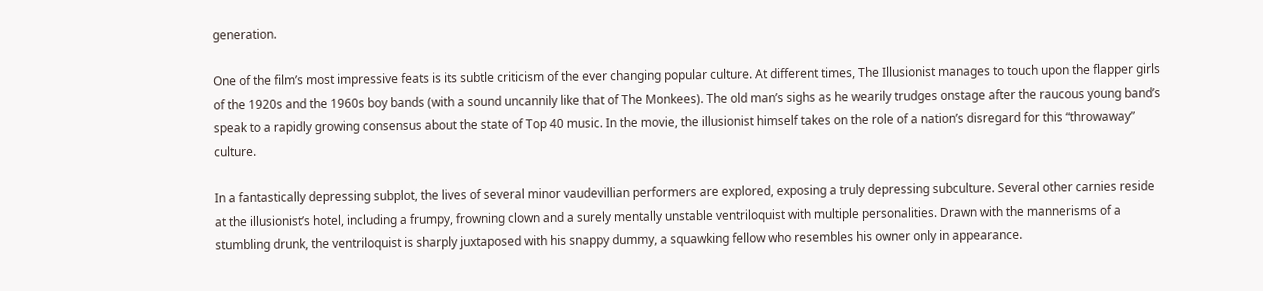generation.

One of the film’s most impressive feats is its subtle criticism of the ever changing popular culture. At different times, The Illusionist manages to touch upon the flapper girls of the 1920s and the 1960s boy bands (with a sound uncannily like that of The Monkees). The old man’s sighs as he wearily trudges onstage after the raucous young band’s speak to a rapidly growing consensus about the state of Top 40 music. In the movie, the illusionist himself takes on the role of a nation’s disregard for this “throwaway” culture.

In a fantastically depressing subplot, the lives of several minor vaudevillian performers are explored, exposing a truly depressing subculture. Several other carnies reside at the illusionist’s hotel, including a frumpy, frowning clown and a surely mentally unstable ventriloquist with multiple personalities. Drawn with the mannerisms of a stumbling drunk, the ventriloquist is sharply juxtaposed with his snappy dummy, a squawking fellow who resembles his owner only in appearance.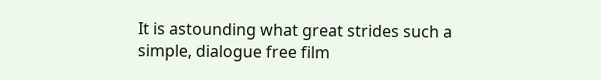It is astounding what great strides such a simple, dialogue free film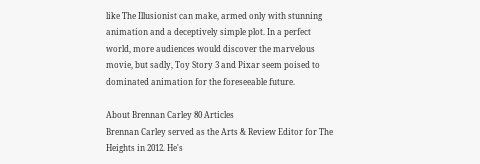like The Illusionist can make, armed only with stunning animation and a deceptively simple plot. In a perfect world, more audiences would discover the marvelous movie, but sadly, Toy Story 3 and Pixar seem poised to dominated animation for the foreseeable future.

About Brennan Carley 80 Articles
Brennan Carley served as the Arts & Review Editor for The Heights in 2012. He's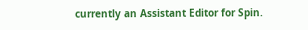currently an Assistant Editor for Spin.